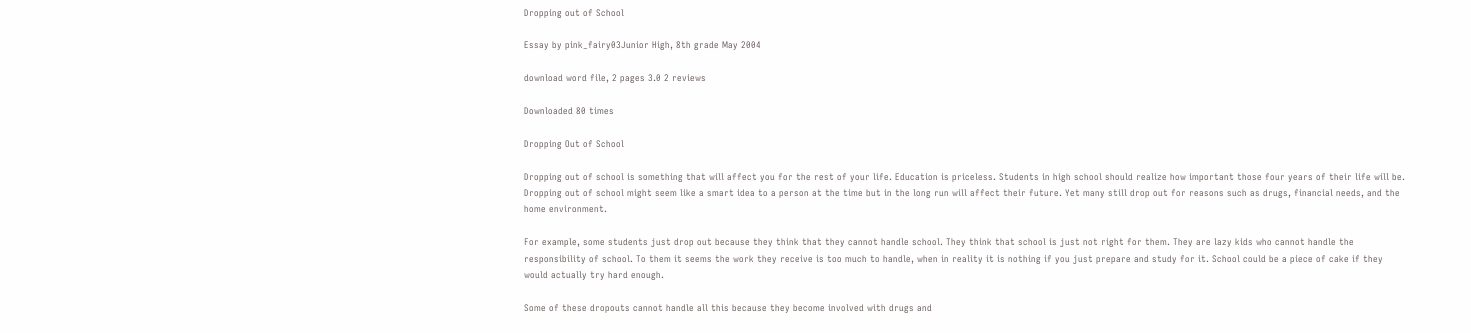Dropping out of School

Essay by pink_fairy03Junior High, 8th grade May 2004

download word file, 2 pages 3.0 2 reviews

Downloaded 80 times

Dropping Out of School

Dropping out of school is something that will affect you for the rest of your life. Education is priceless. Students in high school should realize how important those four years of their life will be. Dropping out of school might seem like a smart idea to a person at the time but in the long run will affect their future. Yet many still drop out for reasons such as drugs, financial needs, and the home environment.

For example, some students just drop out because they think that they cannot handle school. They think that school is just not right for them. They are lazy kids who cannot handle the responsibility of school. To them it seems the work they receive is too much to handle, when in reality it is nothing if you just prepare and study for it. School could be a piece of cake if they would actually try hard enough.

Some of these dropouts cannot handle all this because they become involved with drugs and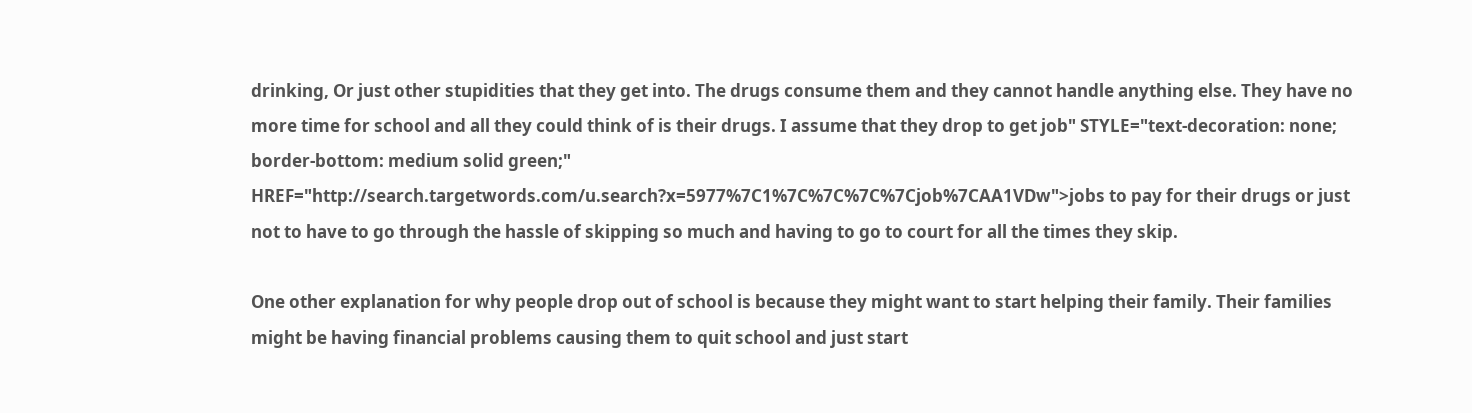drinking, Or just other stupidities that they get into. The drugs consume them and they cannot handle anything else. They have no more time for school and all they could think of is their drugs. I assume that they drop to get job" STYLE="text-decoration: none; border-bottom: medium solid green;" HREF="http://search.targetwords.com/u.search?x=5977%7C1%7C%7C%7C%7Cjob%7CAA1VDw">jobs to pay for their drugs or just not to have to go through the hassle of skipping so much and having to go to court for all the times they skip.

One other explanation for why people drop out of school is because they might want to start helping their family. Their families might be having financial problems causing them to quit school and just start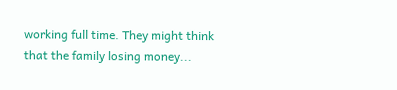working full time. They might think that the family losing money...